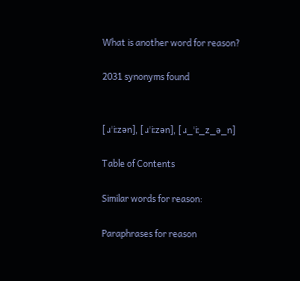What is another word for reason?

2031 synonyms found


[ ɹˈiːzən], [ ɹˈiːzən], [ ɹ_ˈiː_z_ə_n]

Table of Contents

Similar words for reason:

Paraphrases for reason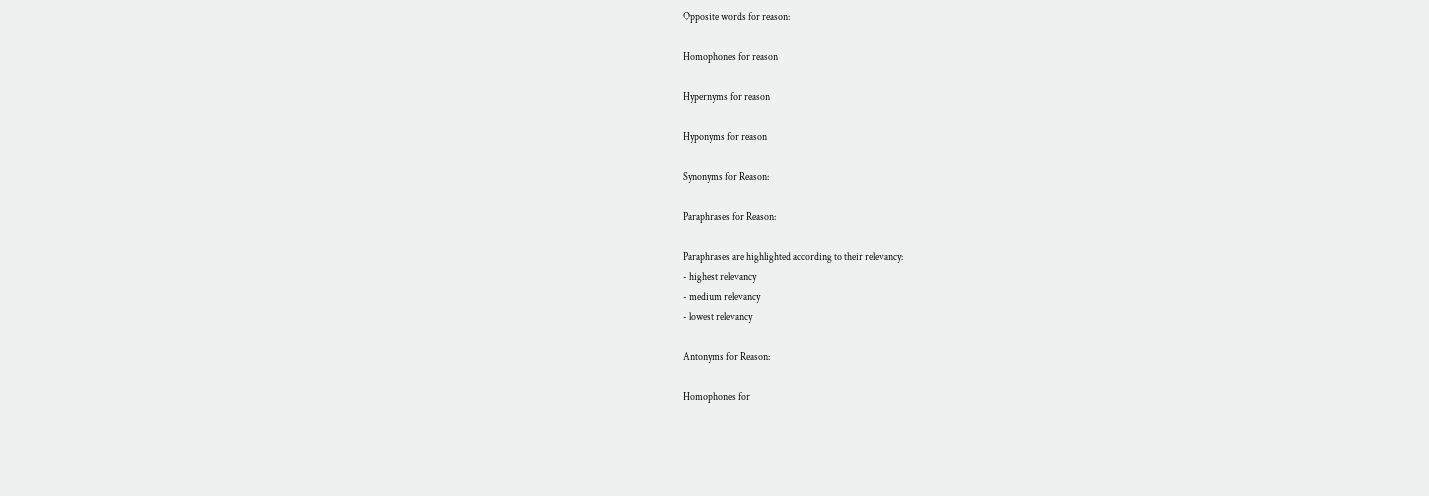Opposite words for reason:

Homophones for reason

Hypernyms for reason

Hyponyms for reason

Synonyms for Reason:

Paraphrases for Reason:

Paraphrases are highlighted according to their relevancy:
- highest relevancy
- medium relevancy
- lowest relevancy

Antonyms for Reason:

Homophones for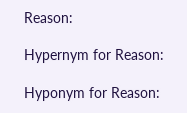Reason:

Hypernym for Reason:

Hyponym for Reason: